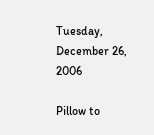Tuesday, December 26, 2006

Pillow to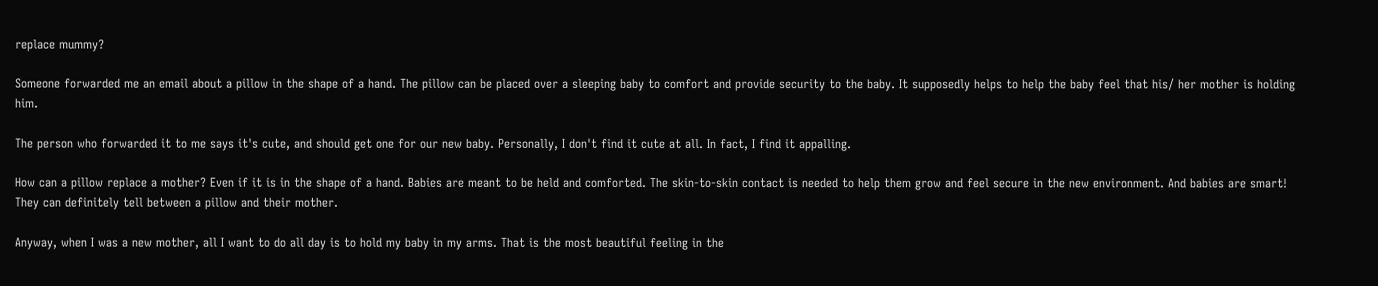replace mummy?

Someone forwarded me an email about a pillow in the shape of a hand. The pillow can be placed over a sleeping baby to comfort and provide security to the baby. It supposedly helps to help the baby feel that his/ her mother is holding him.

The person who forwarded it to me says it's cute, and should get one for our new baby. Personally, I don't find it cute at all. In fact, I find it appalling.

How can a pillow replace a mother? Even if it is in the shape of a hand. Babies are meant to be held and comforted. The skin-to-skin contact is needed to help them grow and feel secure in the new environment. And babies are smart! They can definitely tell between a pillow and their mother.

Anyway, when I was a new mother, all I want to do all day is to hold my baby in my arms. That is the most beautiful feeling in the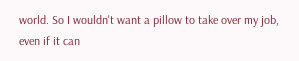world. So I wouldn't want a pillow to take over my job, even if it can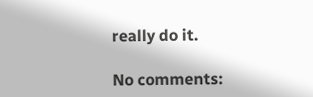really do it.

No comments: